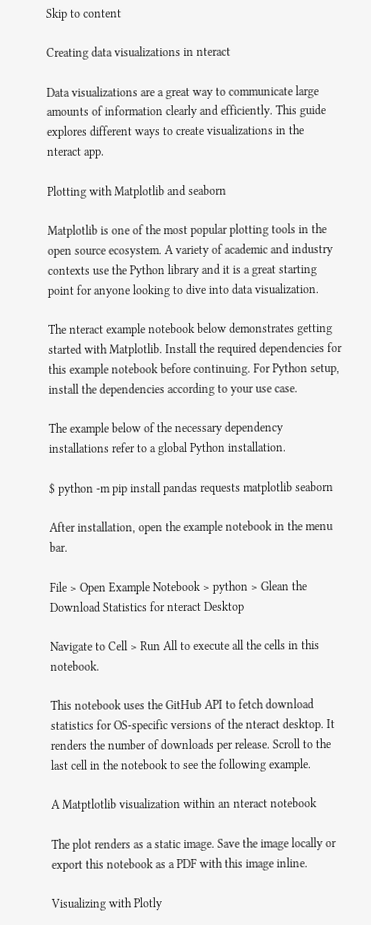Skip to content

Creating data visualizations in nteract

Data visualizations are a great way to communicate large amounts of information clearly and efficiently. This guide explores different ways to create visualizations in the nteract app.

Plotting with Matplotlib and seaborn

Matplotlib is one of the most popular plotting tools in the open source ecosystem. A variety of academic and industry contexts use the Python library and it is a great starting point for anyone looking to dive into data visualization.

The nteract example notebook below demonstrates getting started with Matplotlib. Install the required dependencies for this example notebook before continuing. For Python setup, install the dependencies according to your use case.

The example below of the necessary dependency installations refer to a global Python installation.

$ python -m pip install pandas requests matplotlib seaborn

After installation, open the example notebook in the menu bar.

File > Open Example Notebook > python > Glean the Download Statistics for nteract Desktop

Navigate to Cell > Run All to execute all the cells in this notebook.

This notebook uses the GitHub API to fetch download statistics for OS-specific versions of the nteract desktop. It renders the number of downloads per release. Scroll to the last cell in the notebook to see the following example.

A Matptlotlib visualization within an nteract notebook

The plot renders as a static image. Save the image locally or export this notebook as a PDF with this image inline.

Visualizing with Plotly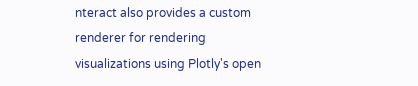nteract also provides a custom renderer for rendering visualizations using Plotly's open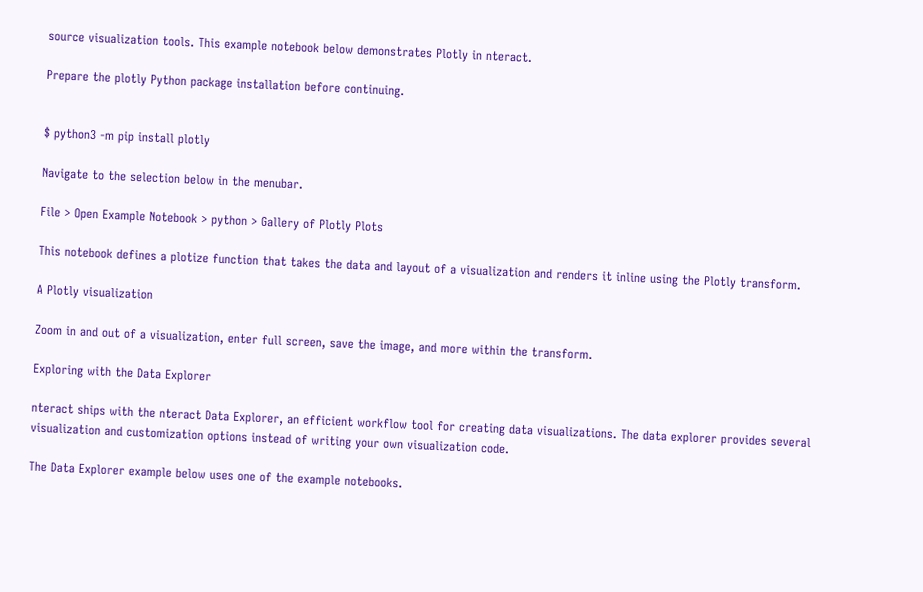source visualization tools. This example notebook below demonstrates Plotly in nteract.

Prepare the plotly Python package installation before continuing.


$ python3 -m pip install plotly

Navigate to the selection below in the menubar.

File > Open Example Notebook > python > Gallery of Plotly Plots

This notebook defines a plotize function that takes the data and layout of a visualization and renders it inline using the Plotly transform.

A Plotly visualization

Zoom in and out of a visualization, enter full screen, save the image, and more within the transform.

Exploring with the Data Explorer

nteract ships with the nteract Data Explorer, an efficient workflow tool for creating data visualizations. The data explorer provides several visualization and customization options instead of writing your own visualization code.

The Data Explorer example below uses one of the example notebooks.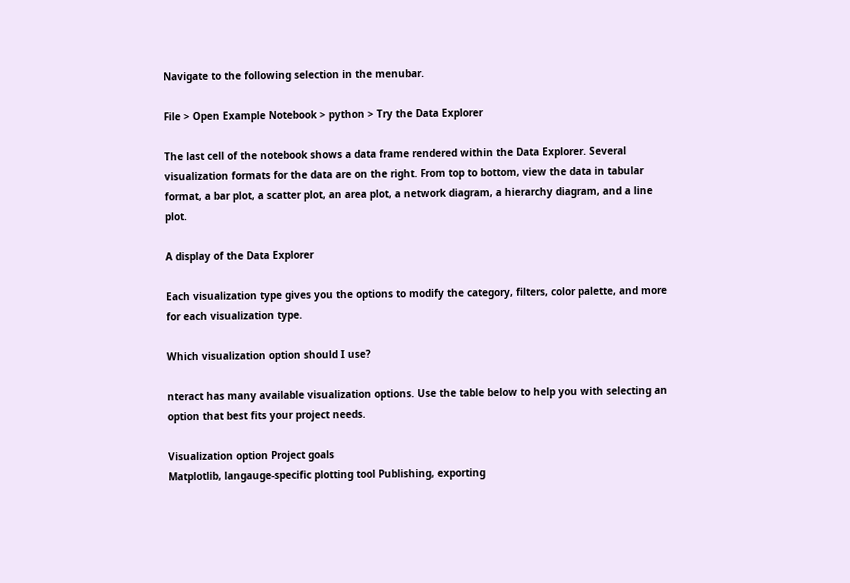Navigate to the following selection in the menubar.

File > Open Example Notebook > python > Try the Data Explorer

The last cell of the notebook shows a data frame rendered within the Data Explorer. Several visualization formats for the data are on the right. From top to bottom, view the data in tabular format, a bar plot, a scatter plot, an area plot, a network diagram, a hierarchy diagram, and a line plot.

A display of the Data Explorer

Each visualization type gives you the options to modify the category, filters, color palette, and more for each visualization type.

Which visualization option should I use?

nteract has many available visualization options. Use the table below to help you with selecting an option that best fits your project needs.

Visualization option Project goals
Matplotlib, langauge-specific plotting tool Publishing, exporting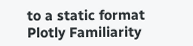to a static format
Plotly Familiarity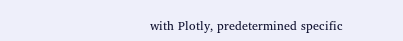with Plotly, predetermined specific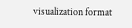visualization format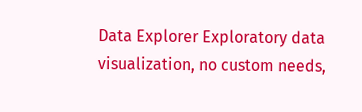Data Explorer Exploratory data visualization, no custom needs,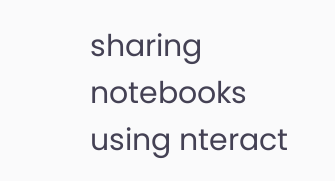sharing notebooks using nteract